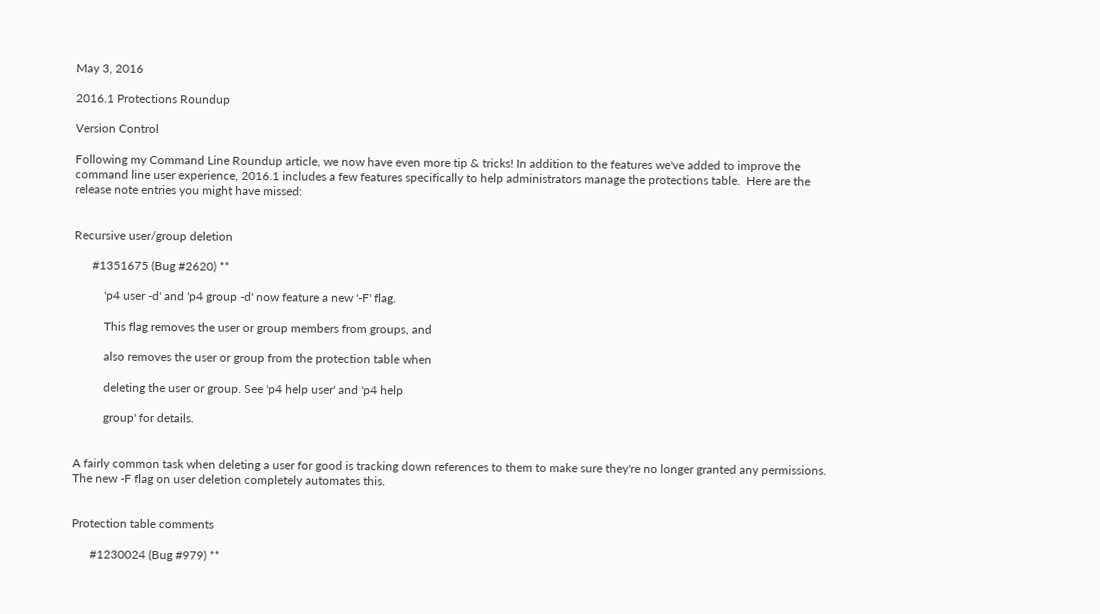May 3, 2016

2016.1 Protections Roundup

Version Control

Following my Command Line Roundup article, we now have even more tip & tricks! In addition to the features we've added to improve the command line user experience, 2016.1 includes a few features specifically to help administrators manage the protections table.  Here are the release note entries you might have missed:


Recursive user/group deletion

      #1351675 (Bug #2620) **

          'p4 user -d' and 'p4 group -d' now feature a new '-F' flag.

          This flag removes the user or group members from groups, and

          also removes the user or group from the protection table when

          deleting the user or group. See 'p4 help user' and 'p4 help

          group' for details.


A fairly common task when deleting a user for good is tracking down references to them to make sure they're no longer granted any permissions.  The new -F flag on user deletion completely automates this.


Protection table comments

      #1230024 (Bug #979) **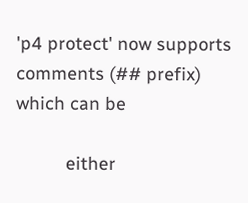'p4 protect' now supports comments (## prefix) which can be

          either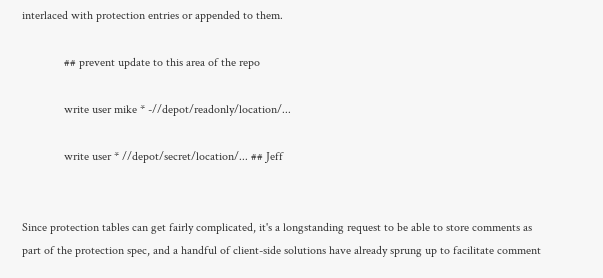interlaced with protection entries or appended to them.

              ## prevent update to this area of the repo

              write user mike * -//depot/readonly/location/...

              write user * //depot/secret/location/... ## Jeff


Since protection tables can get fairly complicated, it's a longstanding request to be able to store comments as part of the protection spec, and a handful of client-side solutions have already sprung up to facilitate comment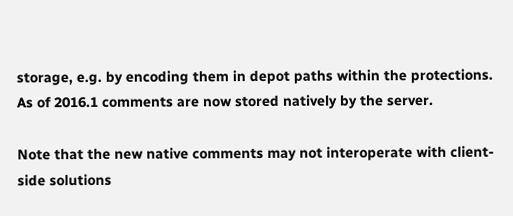storage, e.g. by encoding them in depot paths within the protections.  As of 2016.1 comments are now stored natively by the server.

Note that the new native comments may not interoperate with client-side solutions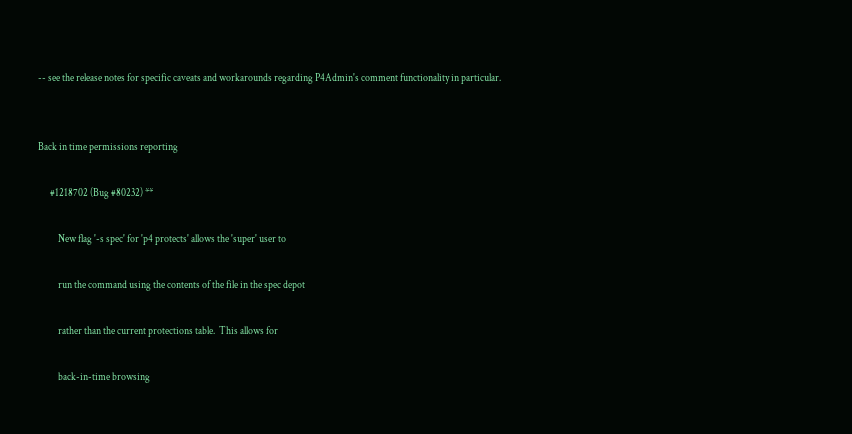-- see the release notes for specific caveats and workarounds regarding P4Admin's comment functionality in particular.


Back in time permissions reporting

      #1218702 (Bug #80232) **

          New flag '-s spec' for 'p4 protects' allows the 'super' user to

          run the command using the contents of the file in the spec depot

          rather than the current protections table.  This allows for

          back-in-time browsing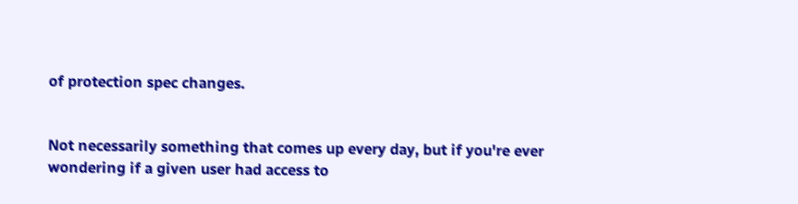of protection spec changes.


Not necessarily something that comes up every day, but if you're ever wondering if a given user had access to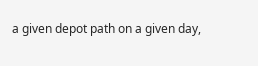a given depot path on a given day,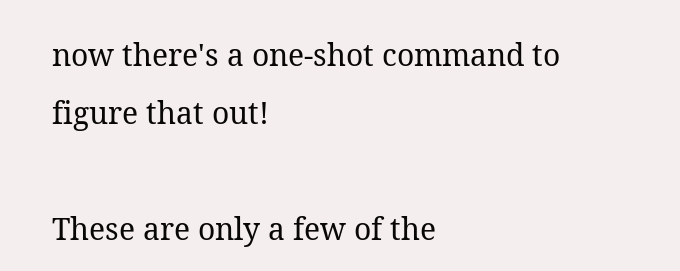now there's a one-shot command to figure that out!

These are only a few of the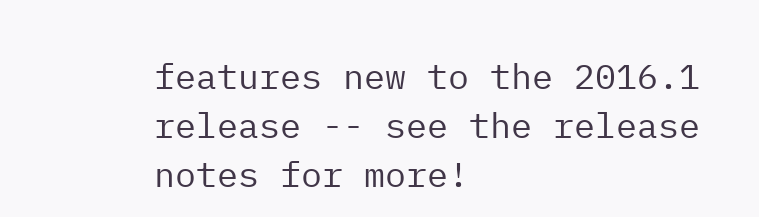features new to the 2016.1 release -- see the release notes for more!